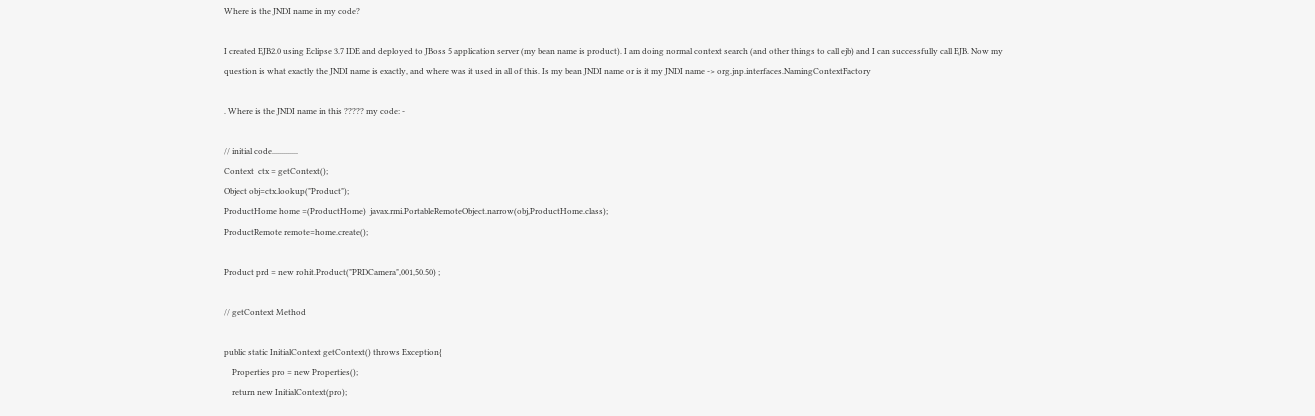Where is the JNDI name in my code?

I created EJB2.0 using Eclipse 3.7 IDE and deployed to JBoss 5 application server (my bean name is product). I am doing normal context search (and other things to call ejb) and I can successfully call EJB. Now my question is what exactly the JNDI name is exactly, and where was it used in all of this. Is my bean JNDI name or is it my JNDI name -> org.jnp.interfaces.NamingContextFactory

. Where is the JNDI name in this ????? my code: -

// initial code.............
Context  ctx = getContext();
Object obj=ctx.lookup("Product");
ProductHome home =(ProductHome)  javax.rmi.PortableRemoteObject.narrow(obj,ProductHome.class);
ProductRemote remote=home.create();

Product prd = new rohit.Product("PRDCamera",001,50.50) ;

// getContext Method

public static InitialContext getContext() throws Exception{
    Properties pro = new Properties();
    return new InitialContext(pro);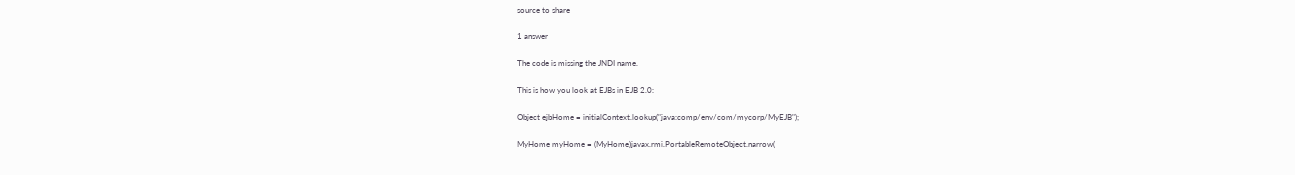source to share

1 answer

The code is missing the JNDI name.

This is how you look at EJBs in EJB 2.0:

Object ejbHome = initialContext.lookup("java:comp/env/com/mycorp/MyEJB");

MyHome myHome = (MyHome)javax.rmi.PortableRemoteObject.narrow(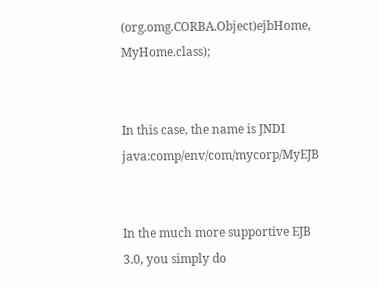(org.omg.CORBA.Object)ejbHome, MyHome.class);


In this case, the name is JNDI java:comp/env/com/mycorp/MyEJB


In the much more supportive EJB 3.0, you simply do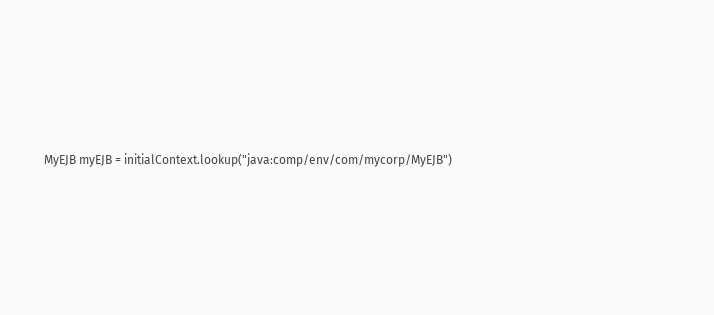MyEJB myEJB = initialContext.lookup("java:comp/env/com/mycorp/MyEJB")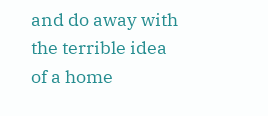and do away with the terrible idea of a home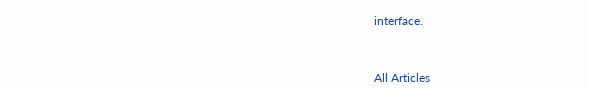interface.



All Articles